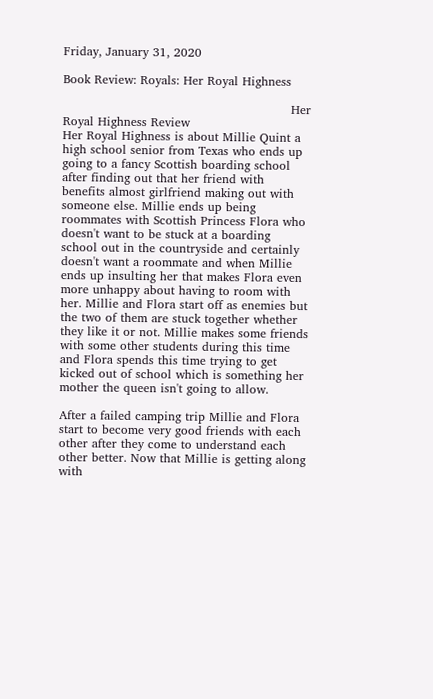Friday, January 31, 2020

Book Review: Royals: Her Royal Highness

                                                         Her Royal Highness Review
Her Royal Highness is about Millie Quint a high school senior from Texas who ends up going to a fancy Scottish boarding school after finding out that her friend with benefits almost girlfriend making out with someone else. Millie ends up being roommates with Scottish Princess Flora who doesn't want to be stuck at a boarding school out in the countryside and certainly doesn't want a roommate and when Millie ends up insulting her that makes Flora even more unhappy about having to room with her. Millie and Flora start off as enemies but the two of them are stuck together whether they like it or not. Millie makes some friends with some other students during this time and Flora spends this time trying to get kicked out of school which is something her mother the queen isn't going to allow.

After a failed camping trip Millie and Flora start to become very good friends with each other after they come to understand each other better. Now that Millie is getting along with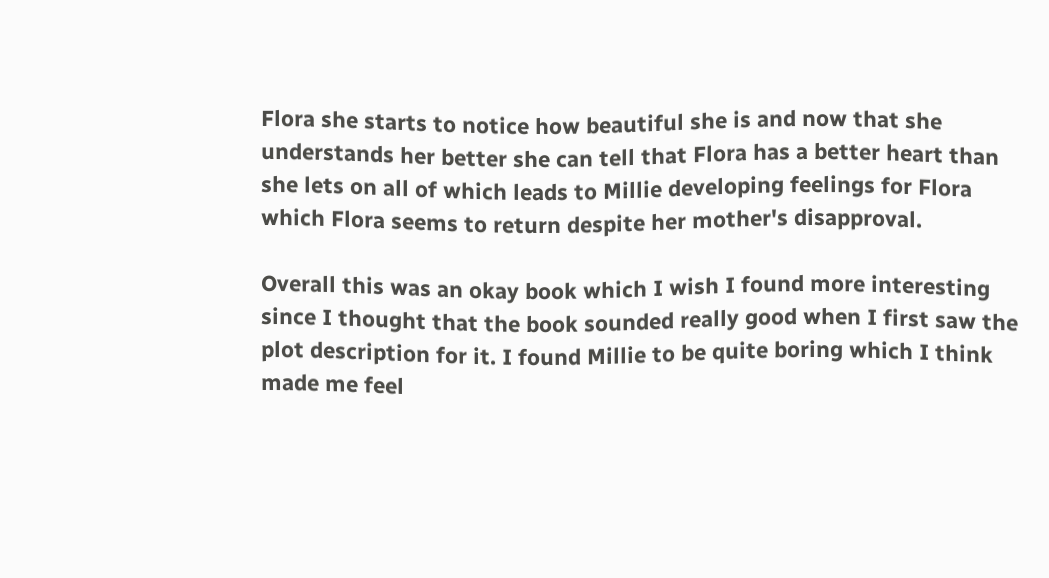Flora she starts to notice how beautiful she is and now that she understands her better she can tell that Flora has a better heart than she lets on all of which leads to Millie developing feelings for Flora which Flora seems to return despite her mother's disapproval.

Overall this was an okay book which I wish I found more interesting since I thought that the book sounded really good when I first saw the plot description for it. I found Millie to be quite boring which I think made me feel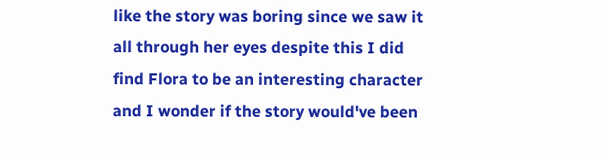like the story was boring since we saw it all through her eyes despite this I did find Flora to be an interesting character and I wonder if the story would've been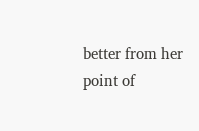better from her point of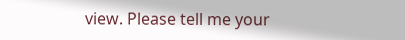view. Please tell me your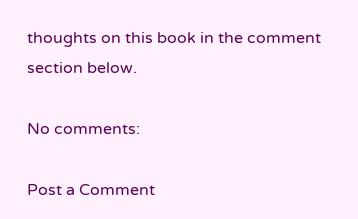thoughts on this book in the comment section below.

No comments:

Post a Comment